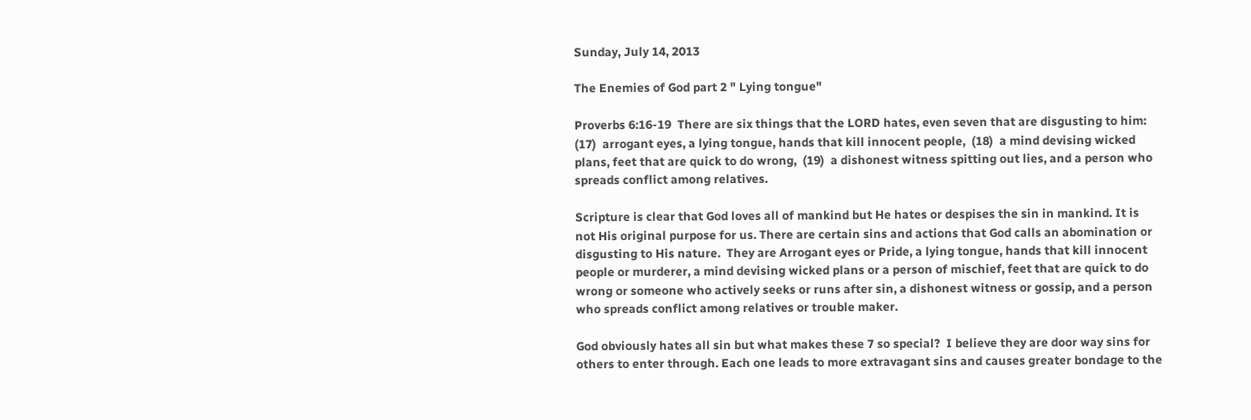Sunday, July 14, 2013

The Enemies of God part 2 " Lying tongue"

Proverbs 6:16-19  There are six things that the LORD hates, even seven that are disgusting to him:  (17)  arrogant eyes, a lying tongue, hands that kill innocent people,  (18)  a mind devising wicked plans, feet that are quick to do wrong,  (19)  a dishonest witness spitting out lies, and a person who spreads conflict among relatives.

Scripture is clear that God loves all of mankind but He hates or despises the sin in mankind. It is not His original purpose for us. There are certain sins and actions that God calls an abomination or disgusting to His nature.  They are Arrogant eyes or Pride, a lying tongue, hands that kill innocent people or murderer, a mind devising wicked plans or a person of mischief, feet that are quick to do wrong or someone who actively seeks or runs after sin, a dishonest witness or gossip, and a person who spreads conflict among relatives or trouble maker.

God obviously hates all sin but what makes these 7 so special?  I believe they are door way sins for others to enter through. Each one leads to more extravagant sins and causes greater bondage to the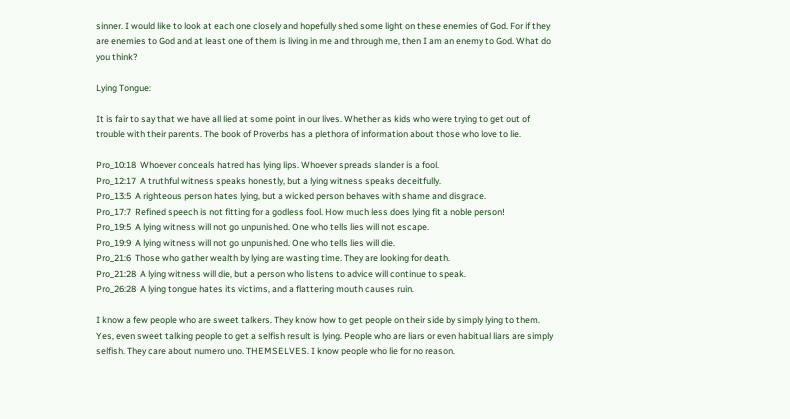sinner. I would like to look at each one closely and hopefully shed some light on these enemies of God. For if they are enemies to God and at least one of them is living in me and through me, then I am an enemy to God. What do you think?

Lying Tongue:

It is fair to say that we have all lied at some point in our lives. Whether as kids who were trying to get out of trouble with their parents. The book of Proverbs has a plethora of information about those who love to lie.

Pro_10:18  Whoever conceals hatred has lying lips. Whoever spreads slander is a fool.
Pro_12:17  A truthful witness speaks honestly, but a lying witness speaks deceitfully.
Pro_13:5  A righteous person hates lying, but a wicked person behaves with shame and disgrace.
Pro_17:7  Refined speech is not fitting for a godless fool. How much less does lying fit a noble person!
Pro_19:5  A lying witness will not go unpunished. One who tells lies will not escape.
Pro_19:9  A lying witness will not go unpunished. One who tells lies will die.
Pro_21:6  Those who gather wealth by lying are wasting time. They are looking for death.
Pro_21:28  A lying witness will die, but a person who listens to advice will continue to speak.
Pro_26:28  A lying tongue hates its victims, and a flattering mouth causes ruin.

I know a few people who are sweet talkers. They know how to get people on their side by simply lying to them. Yes, even sweet talking people to get a selfish result is lying. People who are liars or even habitual liars are simply selfish. They care about numero uno. THEMSELVES. I know people who lie for no reason.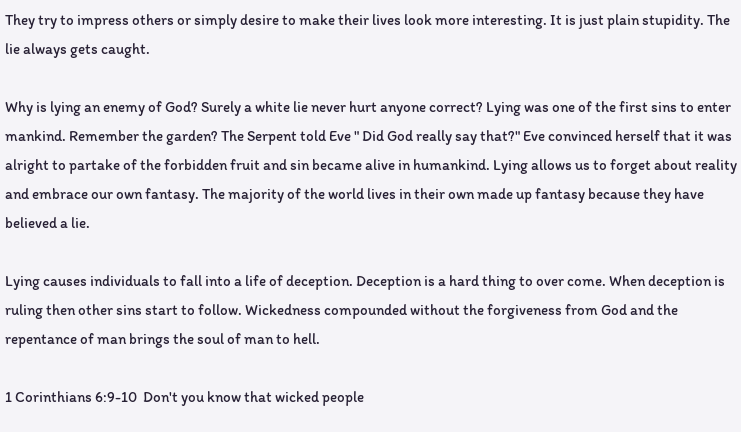They try to impress others or simply desire to make their lives look more interesting. It is just plain stupidity. The lie always gets caught.

Why is lying an enemy of God? Surely a white lie never hurt anyone correct? Lying was one of the first sins to enter mankind. Remember the garden? The Serpent told Eve " Did God really say that?" Eve convinced herself that it was alright to partake of the forbidden fruit and sin became alive in humankind. Lying allows us to forget about reality and embrace our own fantasy. The majority of the world lives in their own made up fantasy because they have believed a lie.

Lying causes individuals to fall into a life of deception. Deception is a hard thing to over come. When deception is ruling then other sins start to follow. Wickedness compounded without the forgiveness from God and the repentance of man brings the soul of man to hell.

1 Corinthians 6:9-10  Don't you know that wicked people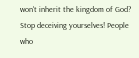won't inherit the kingdom of God? Stop deceiving yourselves! People who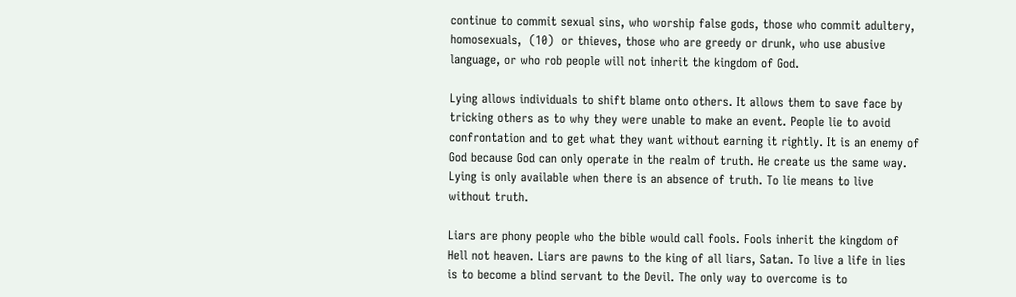continue to commit sexual sins, who worship false gods, those who commit adultery, homosexuals,  (10)  or thieves, those who are greedy or drunk, who use abusive language, or who rob people will not inherit the kingdom of God.

Lying allows individuals to shift blame onto others. It allows them to save face by tricking others as to why they were unable to make an event. People lie to avoid confrontation and to get what they want without earning it rightly. It is an enemy of God because God can only operate in the realm of truth. He create us the same way. Lying is only available when there is an absence of truth. To lie means to live without truth.

Liars are phony people who the bible would call fools. Fools inherit the kingdom of Hell not heaven. Liars are pawns to the king of all liars, Satan. To live a life in lies is to become a blind servant to the Devil. The only way to overcome is to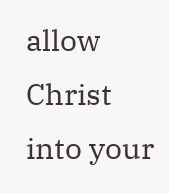allow Christ into your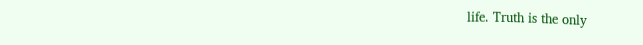life. Truth is the only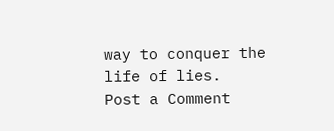way to conquer the life of lies.
Post a Comment